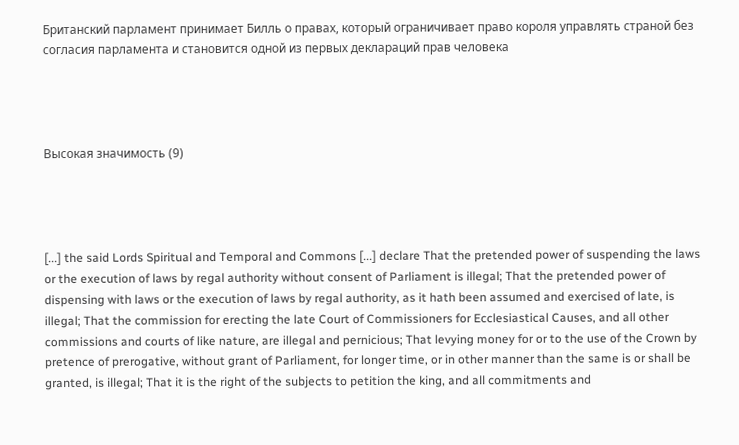Британский парламент принимает Билль о правах, который ограничивает право короля управлять страной без согласия парламента и становится одной из первых деклараций прав человека




Высокая значимость (9)




[...] the said Lords Spiritual and Temporal and Commons [...] declare That the pretended power of suspending the laws or the execution of laws by regal authority without consent of Parliament is illegal; That the pretended power of dispensing with laws or the execution of laws by regal authority, as it hath been assumed and exercised of late, is illegal; That the commission for erecting the late Court of Commissioners for Ecclesiastical Causes, and all other commissions and courts of like nature, are illegal and pernicious; That levying money for or to the use of the Crown by pretence of prerogative, without grant of Parliament, for longer time, or in other manner than the same is or shall be granted, is illegal; That it is the right of the subjects to petition the king, and all commitments and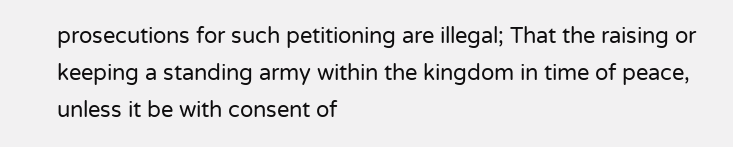prosecutions for such petitioning are illegal; That the raising or keeping a standing army within the kingdom in time of peace, unless it be with consent of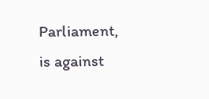Parliament, is against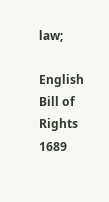law;

English Bill of Rights 1689